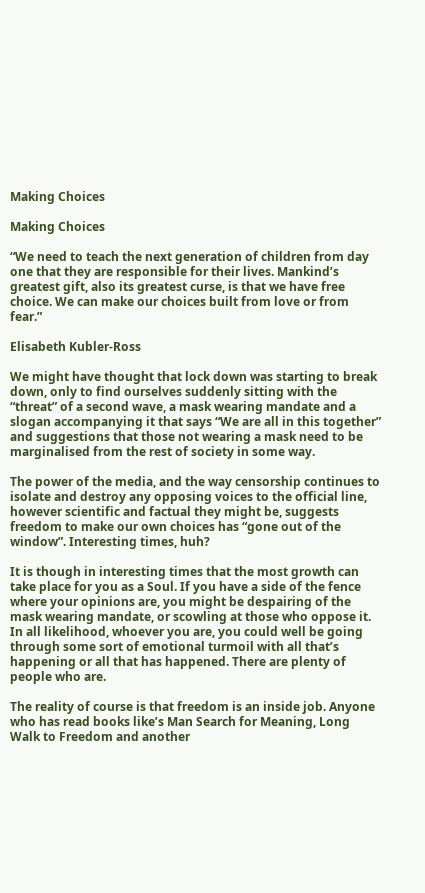Making Choices

Making Choices

“We need to teach the next generation of children from day one that they are responsible for their lives. Mankind’s greatest gift, also its greatest curse, is that we have free choice. We can make our choices built from love or from fear.”

Elisabeth Kubler-Ross

We might have thought that lock down was starting to break down, only to find ourselves suddenly sitting with the “threat” of a second wave, a mask wearing mandate and a slogan accompanying it that says “We are all in this together” and suggestions that those not wearing a mask need to be marginalised from the rest of society in some way.

The power of the media, and the way censorship continues to isolate and destroy any opposing voices to the official line, however scientific and factual they might be, suggests freedom to make our own choices has “gone out of the window”. Interesting times, huh?

It is though in interesting times that the most growth can take place for you as a Soul. If you have a side of the fence where your opinions are, you might be despairing of the mask wearing mandate, or scowling at those who oppose it. In all likelihood, whoever you are, you could well be going through some sort of emotional turmoil with all that’s happening or all that has happened. There are plenty of people who are.

The reality of course is that freedom is an inside job. Anyone who has read books like’s Man Search for Meaning, Long Walk to Freedom and another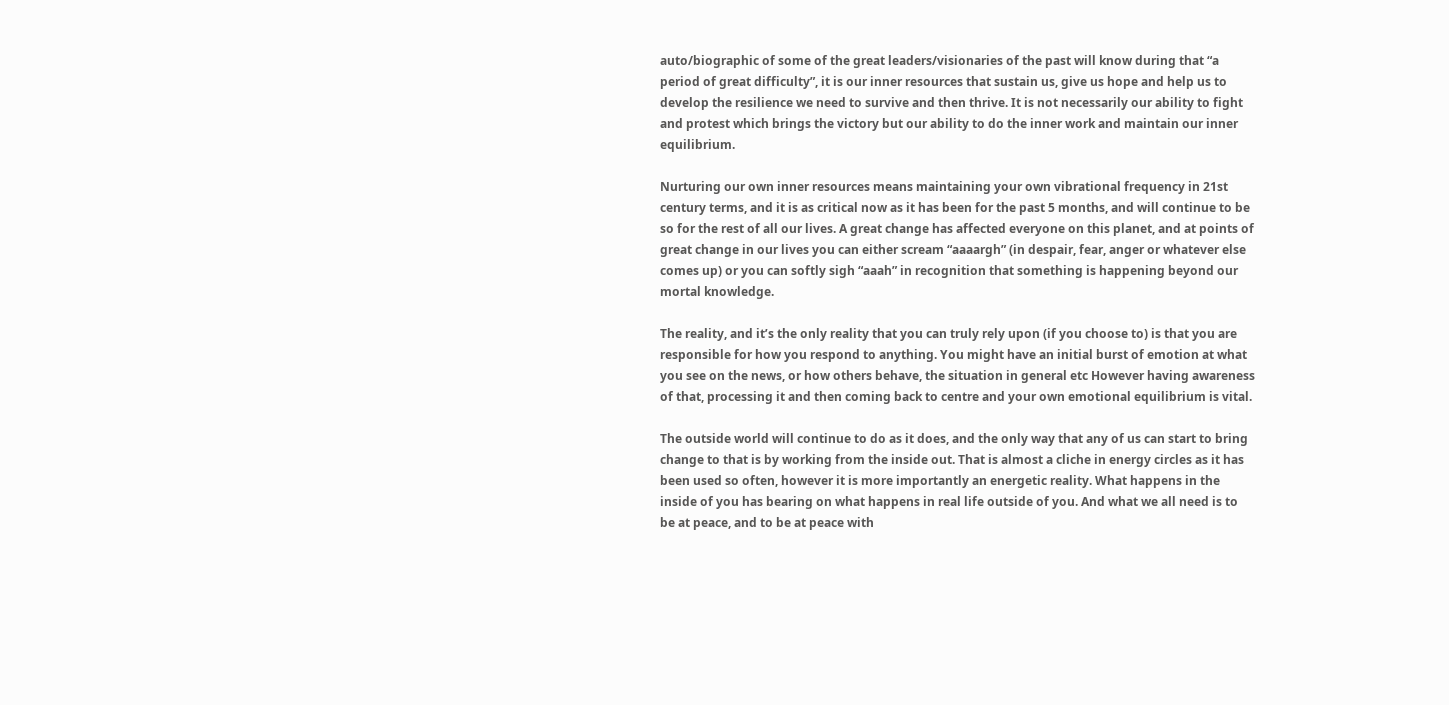auto/biographic of some of the great leaders/visionaries of the past will know during that “a period of great difficulty”, it is our inner resources that sustain us, give us hope and help us to develop the resilience we need to survive and then thrive. It is not necessarily our ability to fight and protest which brings the victory but our ability to do the inner work and maintain our inner equilibrium.

Nurturing our own inner resources means maintaining your own vibrational frequency in 21st century terms, and it is as critical now as it has been for the past 5 months, and will continue to be so for the rest of all our lives. A great change has affected everyone on this planet, and at points of great change in our lives you can either scream “aaaargh” (in despair, fear, anger or whatever else comes up) or you can softly sigh “aaah” in recognition that something is happening beyond our mortal knowledge.

The reality, and it’s the only reality that you can truly rely upon (if you choose to) is that you are responsible for how you respond to anything. You might have an initial burst of emotion at what you see on the news, or how others behave, the situation in general etc However having awareness of that, processing it and then coming back to centre and your own emotional equilibrium is vital.

The outside world will continue to do as it does, and the only way that any of us can start to bring change to that is by working from the inside out. That is almost a cliche in energy circles as it has been used so often, however it is more importantly an energetic reality. What happens in the inside of you has bearing on what happens in real life outside of you. And what we all need is to be at peace, and to be at peace with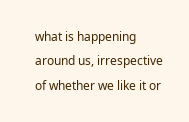what is happening around us, irrespective of whether we like it or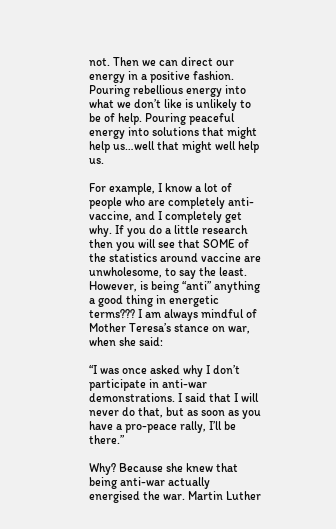not. Then we can direct our energy in a positive fashion. Pouring rebellious energy into what we don’t like is unlikely to be of help. Pouring peaceful energy into solutions that might help us…well that might well help us.

For example, I know a lot of people who are completely anti-vaccine, and I completely get why. If you do a little research then you will see that SOME of the statistics around vaccine are unwholesome, to say the least. However, is being “anti” anything a good thing in energetic terms??? I am always mindful of Mother Teresa’s stance on war, when she said:

“I was once asked why I don’t participate in anti-war demonstrations. I said that I will never do that, but as soon as you have a pro-peace rally, I’ll be there.”

Why? Because she knew that being anti-war actually energised the war. Martin Luther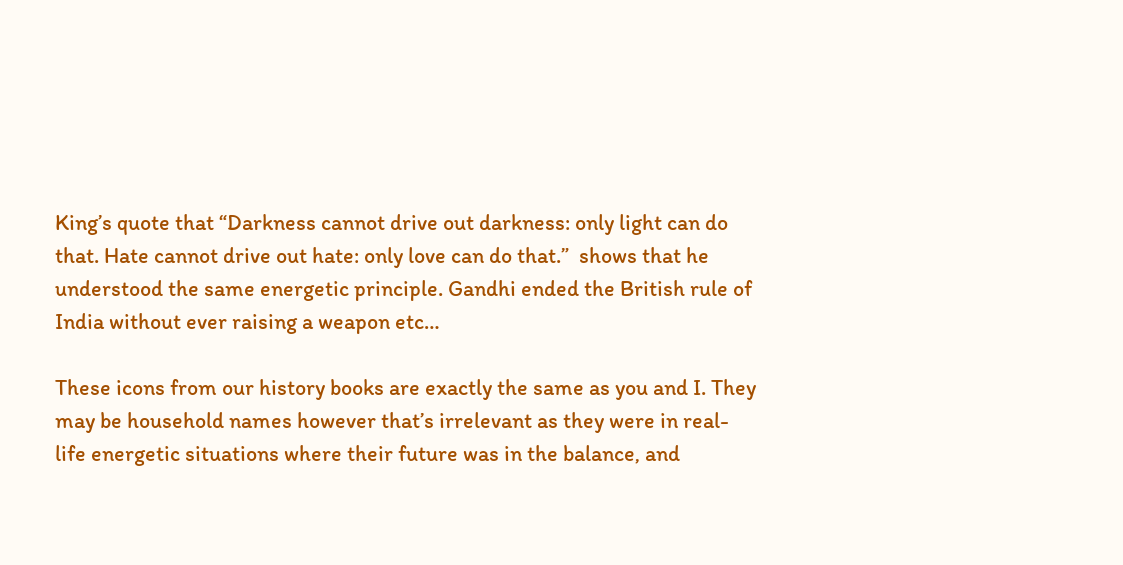King’s quote that “Darkness cannot drive out darkness: only light can do that. Hate cannot drive out hate: only love can do that.”  shows that he understood the same energetic principle. Gandhi ended the British rule of India without ever raising a weapon etc…

These icons from our history books are exactly the same as you and I. They may be household names however that’s irrelevant as they were in real-life energetic situations where their future was in the balance, and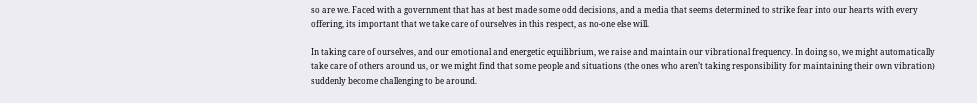so are we. Faced with a government that has at best made some odd decisions, and a media that seems determined to strike fear into our hearts with every offering, its important that we take care of ourselves in this respect, as no-one else will.

In taking care of ourselves, and our emotional and energetic equilibrium, we raise and maintain our vibrational frequency. In doing so, we might automatically take care of others around us, or we might find that some people and situations (the ones who aren’t taking responsibility for maintaining their own vibration) suddenly become challenging to be around.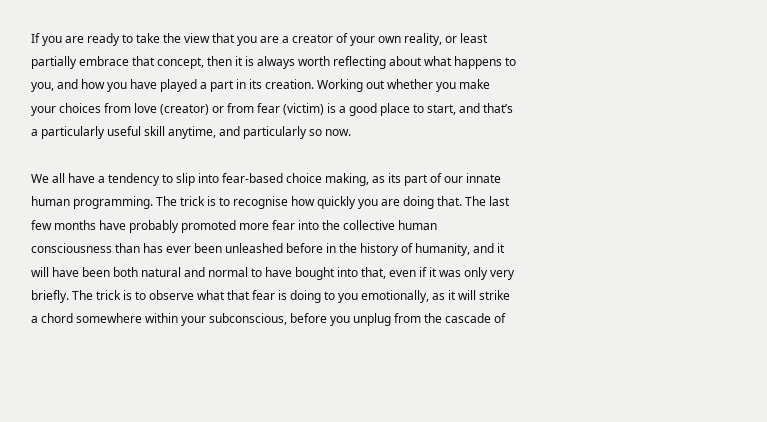If you are ready to take the view that you are a creator of your own reality, or least partially embrace that concept, then it is always worth reflecting about what happens to you, and how you have played a part in its creation. Working out whether you make your choices from love (creator) or from fear (victim) is a good place to start, and that’s a particularly useful skill anytime, and particularly so now.

We all have a tendency to slip into fear-based choice making, as its part of our innate human programming. The trick is to recognise how quickly you are doing that. The last few months have probably promoted more fear into the collective human consciousness than has ever been unleashed before in the history of humanity, and it will have been both natural and normal to have bought into that, even if it was only very briefly. The trick is to observe what that fear is doing to you emotionally, as it will strike a chord somewhere within your subconscious, before you unplug from the cascade of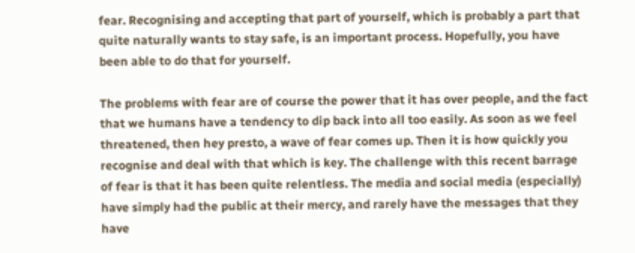fear. Recognising and accepting that part of yourself, which is probably a part that quite naturally wants to stay safe, is an important process. Hopefully, you have been able to do that for yourself.

The problems with fear are of course the power that it has over people, and the fact that we humans have a tendency to dip back into all too easily. As soon as we feel threatened, then hey presto, a wave of fear comes up. Then it is how quickly you recognise and deal with that which is key. The challenge with this recent barrage of fear is that it has been quite relentless. The media and social media (especially) have simply had the public at their mercy, and rarely have the messages that they have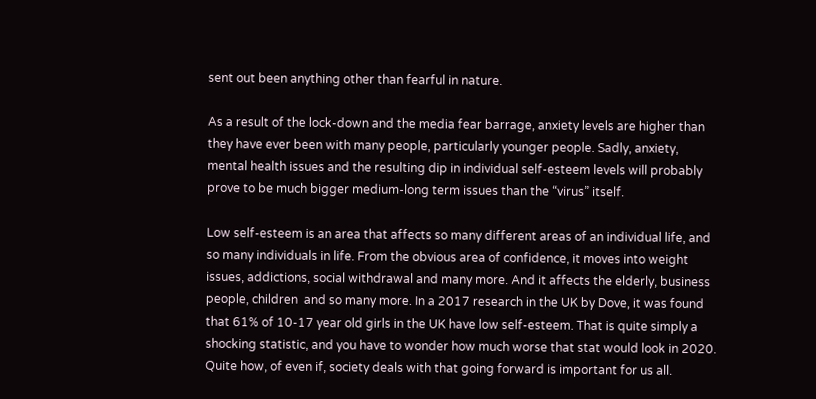sent out been anything other than fearful in nature.

As a result of the lock-down and the media fear barrage, anxiety levels are higher than they have ever been with many people, particularly younger people. Sadly, anxiety, mental health issues and the resulting dip in individual self-esteem levels will probably prove to be much bigger medium-long term issues than the “virus” itself.

Low self-esteem is an area that affects so many different areas of an individual life, and so many individuals in life. From the obvious area of confidence, it moves into weight issues, addictions, social withdrawal and many more. And it affects the elderly, business people, children  and so many more. In a 2017 research in the UK by Dove, it was found that 61% of 10-17 year old girls in the UK have low self-esteem. That is quite simply a shocking statistic, and you have to wonder how much worse that stat would look in 2020. Quite how, of even if, society deals with that going forward is important for us all.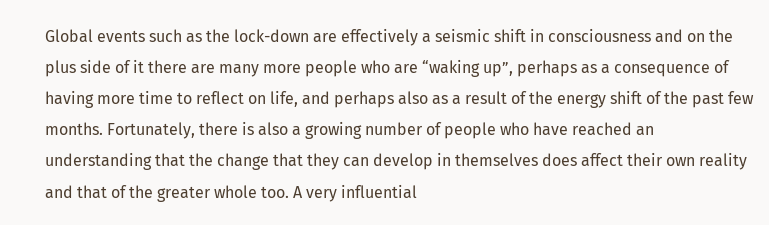Global events such as the lock-down are effectively a seismic shift in consciousness and on the plus side of it there are many more people who are “waking up”, perhaps as a consequence of having more time to reflect on life, and perhaps also as a result of the energy shift of the past few months. Fortunately, there is also a growing number of people who have reached an understanding that the change that they can develop in themselves does affect their own reality and that of the greater whole too. A very influential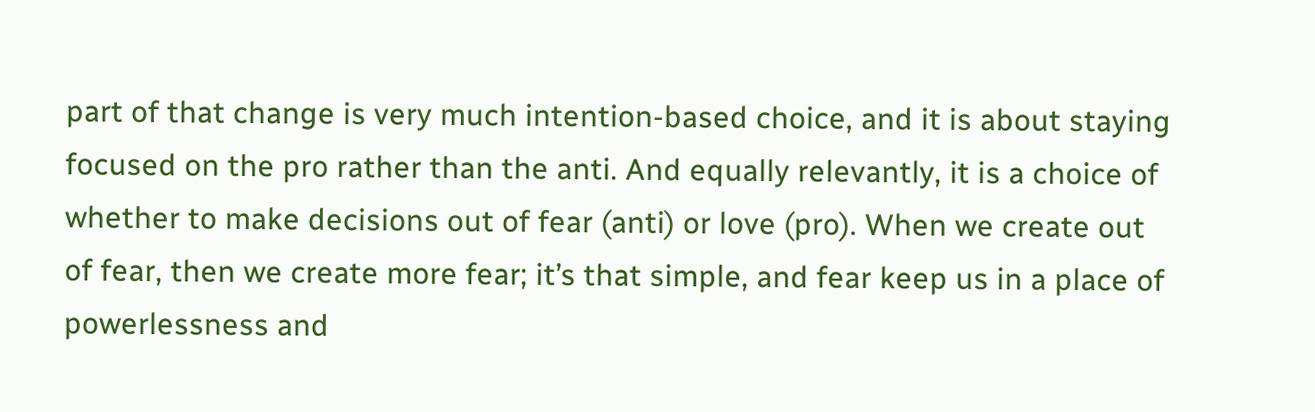part of that change is very much intention-based choice, and it is about staying focused on the pro rather than the anti. And equally relevantly, it is a choice of whether to make decisions out of fear (anti) or love (pro). When we create out of fear, then we create more fear; it’s that simple, and fear keep us in a place of powerlessness and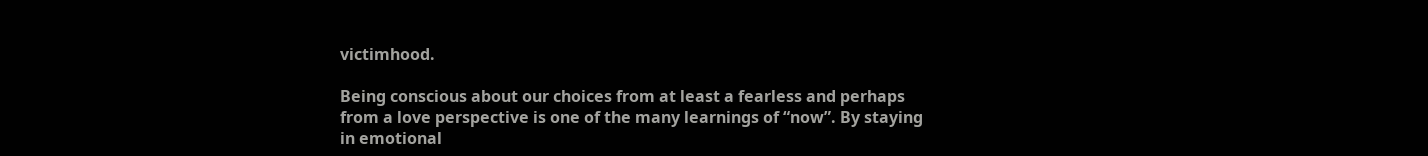victimhood.

Being conscious about our choices from at least a fearless and perhaps from a love perspective is one of the many learnings of “now”. By staying in emotional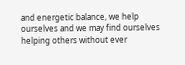and energetic balance, we help ourselves and we may find ourselves helping others without ever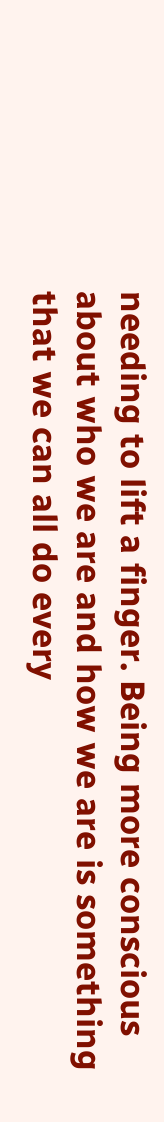needing to lift a finger. Being more conscious about who we are and how we are is something that we can all do every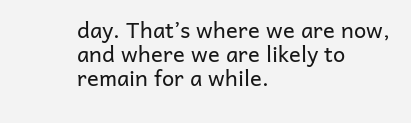day. That’s where we are now, and where we are likely to remain for a while.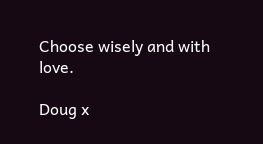Choose wisely and with love.

Doug x